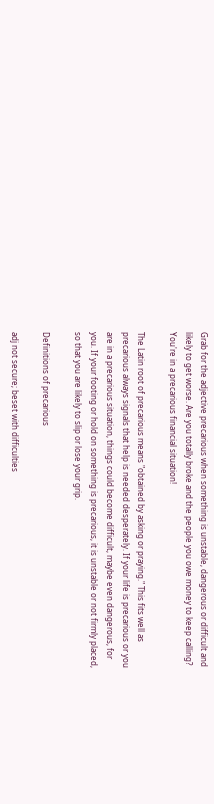Grab for the adjective precarious when something is unstable, dangerous or difficult and likely to get worse. Are you totally broke and the people you owe money to keep calling? You're in a precarious financial situation!

The Latin root of precarious means "obtained by asking or praying." This fits well as precarious always signals that help is needed desperately. If your life is precarious or you are in a precarious situation, things could become difficult, maybe even dangerous, for you. If your footing or hold on something is precarious, it is unstable or not firmly placed, so that you are likely to slip or lose your grip.

Definitions of precarious

adj not secure; beset with difficulties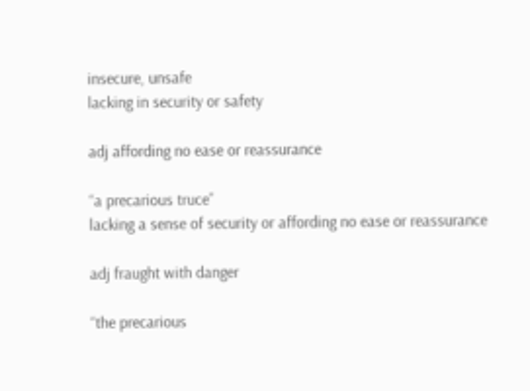insecure, unsafe
lacking in security or safety

adj affording no ease or reassurance

“a precarious truce”
lacking a sense of security or affording no ease or reassurance

adj fraught with danger

“the precarious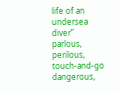life of an undersea diver”
parlous, perilous, touch-and-go
dangerous,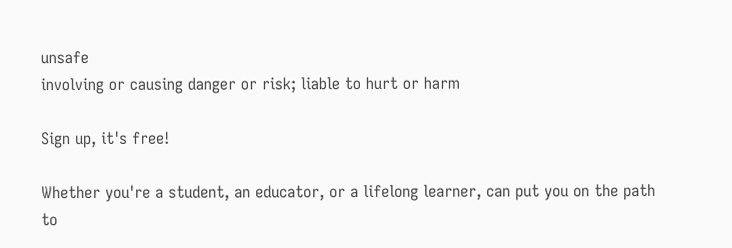unsafe
involving or causing danger or risk; liable to hurt or harm

Sign up, it's free!

Whether you're a student, an educator, or a lifelong learner, can put you on the path to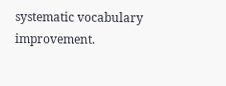systematic vocabulary improvement.